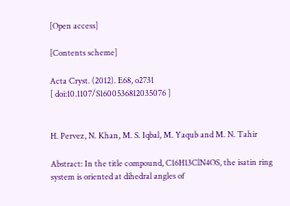[Open access]

[Contents scheme]

Acta Cryst. (2012). E68, o2731
[ doi:10.1107/S1600536812035076 ]


H. Pervez, N. Khan, M. S. Iqbal, M. Yaqub and M. N. Tahir

Abstract: In the title compound, C16H13ClN4OS, the isatin ring system is oriented at dihedral angles of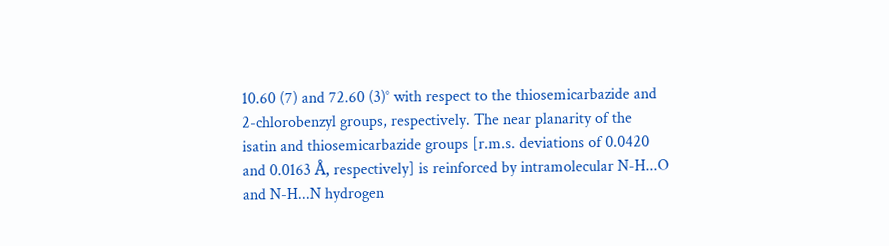10.60 (7) and 72.60 (3)° with respect to the thiosemicarbazide and 2-chlorobenzyl groups, respectively. The near planarity of the isatin and thiosemicarbazide groups [r.m.s. deviations of 0.0420 and 0.0163 Å, respectively] is reinforced by intramolecular N-H...O and N-H...N hydrogen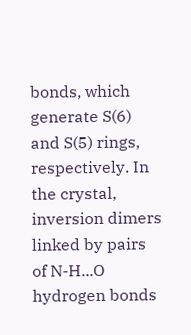bonds, which generate S(6) and S(5) rings, respectively. In the crystal, inversion dimers linked by pairs of N-H...O hydrogen bonds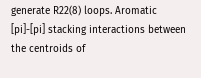generate R22(8) loops. Aromatic [pi]-[pi] stacking interactions between the centroids of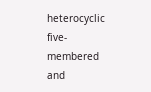heterocyclic five-membered and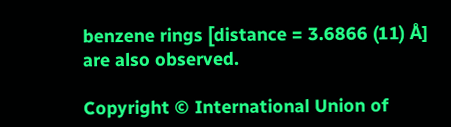benzene rings [distance = 3.6866 (11) Å] are also observed.

Copyright © International Union of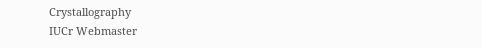Crystallography
IUCr Webmaster